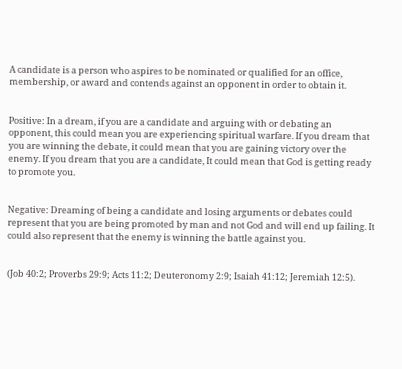A candidate is a person who aspires to be nominated or qualified for an office, membership, or award and contends against an opponent in order to obtain it.


Positive: In a dream, if you are a candidate and arguing with or debating an opponent, this could mean you are experiencing spiritual warfare. If you dream that you are winning the debate, it could mean that you are gaining victory over the enemy. If you dream that you are a candidate, It could mean that God is getting ready to promote you.


Negative: Dreaming of being a candidate and losing arguments or debates could represent that you are being promoted by man and not God and will end up failing. It could also represent that the enemy is winning the battle against you.


(Job 40:2; Proverbs 29:9; Acts 11:2; Deuteronomy 2:9; Isaiah 41:12; Jeremiah 12:5).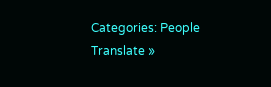Categories: People
Translate »